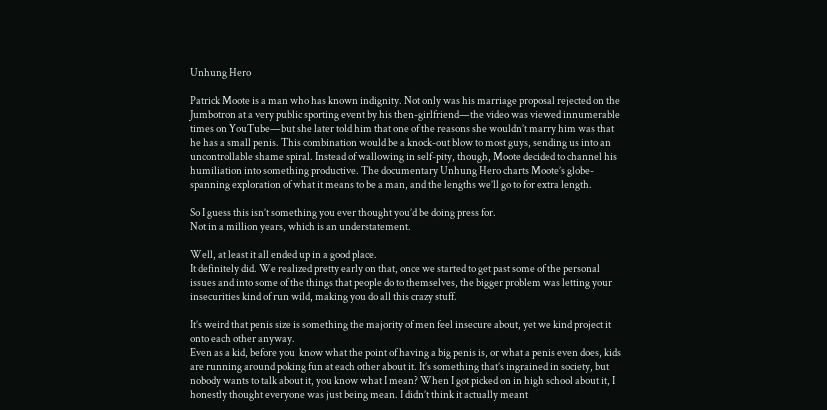Unhung Hero

Patrick Moote is a man who has known indignity. Not only was his marriage proposal rejected on the Jumbotron at a very public sporting event by his then-girlfriend—the video was viewed innumerable times on YouTube—but she later told him that one of the reasons she wouldn’t marry him was that he has a small penis. This combination would be a knock-out blow to most guys, sending us into an uncontrollable shame spiral. Instead of wallowing in self-pity, though, Moote decided to channel his humiliation into something productive. The documentary Unhung Hero charts Moote’s globe-spanning exploration of what it means to be a man, and the lengths we’ll go to for extra length.

So I guess this isn’t something you ever thought you’d be doing press for.
Not in a million years, which is an understatement.

Well, at least it all ended up in a good place.
It definitely did. We realized pretty early on that, once we started to get past some of the personal issues and into some of the things that people do to themselves, the bigger problem was letting your insecurities kind of run wild, making you do all this crazy stuff.

It’s weird that penis size is something the majority of men feel insecure about, yet we kind project it onto each other anyway.
Even as a kid, before you  know what the point of having a big penis is, or what a penis even does, kids are running around poking fun at each other about it. It’s something that’s ingrained in society, but nobody wants to talk about it, you know what I mean? When I got picked on in high school about it, I honestly thought everyone was just being mean. I didn’t think it actually meant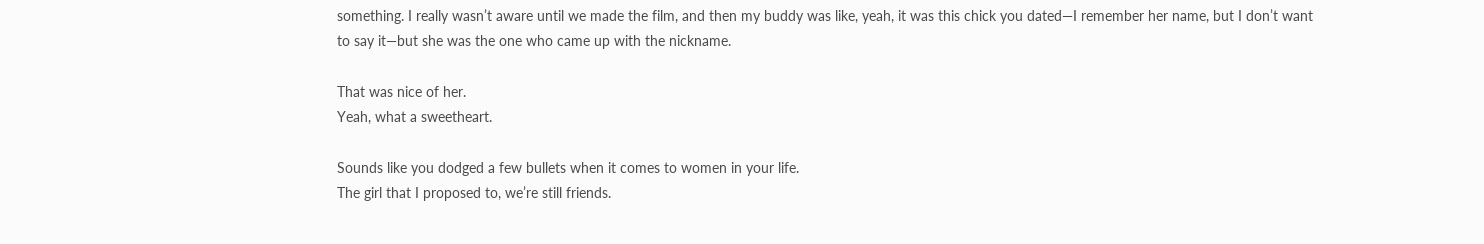something. I really wasn’t aware until we made the film, and then my buddy was like, yeah, it was this chick you dated—I remember her name, but I don’t want to say it—but she was the one who came up with the nickname.

That was nice of her.
Yeah, what a sweetheart.

Sounds like you dodged a few bullets when it comes to women in your life.
The girl that I proposed to, we’re still friends.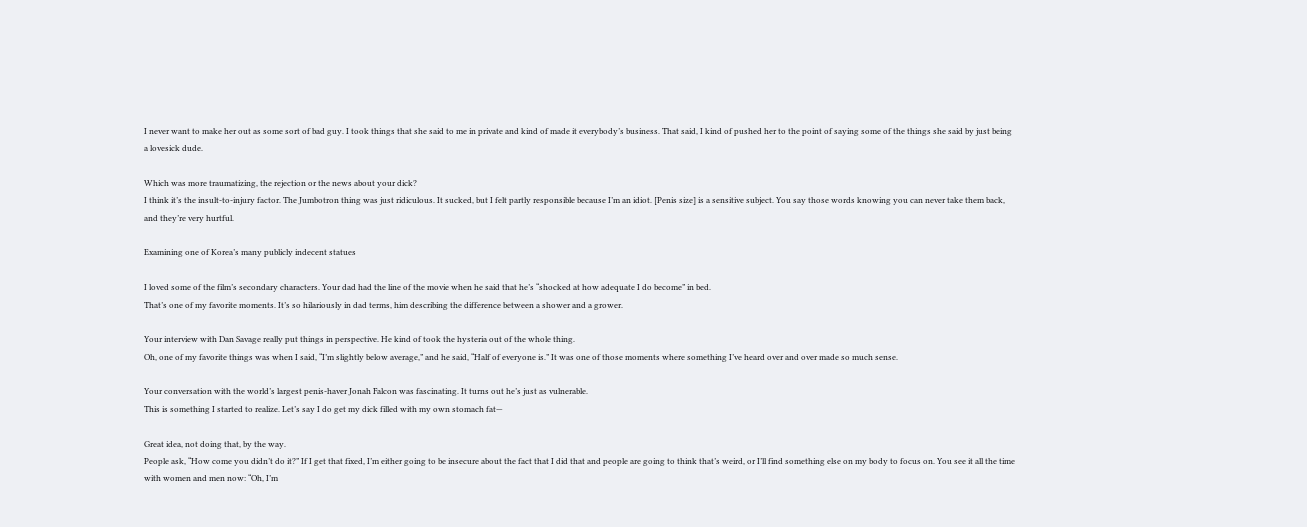I never want to make her out as some sort of bad guy. I took things that she said to me in private and kind of made it everybody’s business. That said, I kind of pushed her to the point of saying some of the things she said by just being a lovesick dude.

Which was more traumatizing, the rejection or the news about your dick?
I think it’s the insult-to-injury factor. The Jumbotron thing was just ridiculous. It sucked, but I felt partly responsible because I’m an idiot. [Penis size] is a sensitive subject. You say those words knowing you can never take them back, and they’re very hurtful.

Examining one of Korea’s many publicly indecent statues

I loved some of the film’s secondary characters. Your dad had the line of the movie when he said that he’s “shocked at how adequate I do become” in bed.
That’s one of my favorite moments. It’s so hilariously in dad terms, him describing the difference between a shower and a grower.

Your interview with Dan Savage really put things in perspective. He kind of took the hysteria out of the whole thing.
Oh, one of my favorite things was when I said, “I’m slightly below average,” and he said, “Half of everyone is.” It was one of those moments where something I’ve heard over and over made so much sense.

Your conversation with the world’s largest penis-haver Jonah Falcon was fascinating. It turns out he’s just as vulnerable.
This is something I started to realize. Let’s say I do get my dick filled with my own stomach fat—

Great idea, not doing that, by the way.
People ask, “How come you didn’t do it?” If I get that fixed, I’m either going to be insecure about the fact that I did that and people are going to think that’s weird, or I’ll find something else on my body to focus on. You see it all the time with women and men now: “Oh, I’m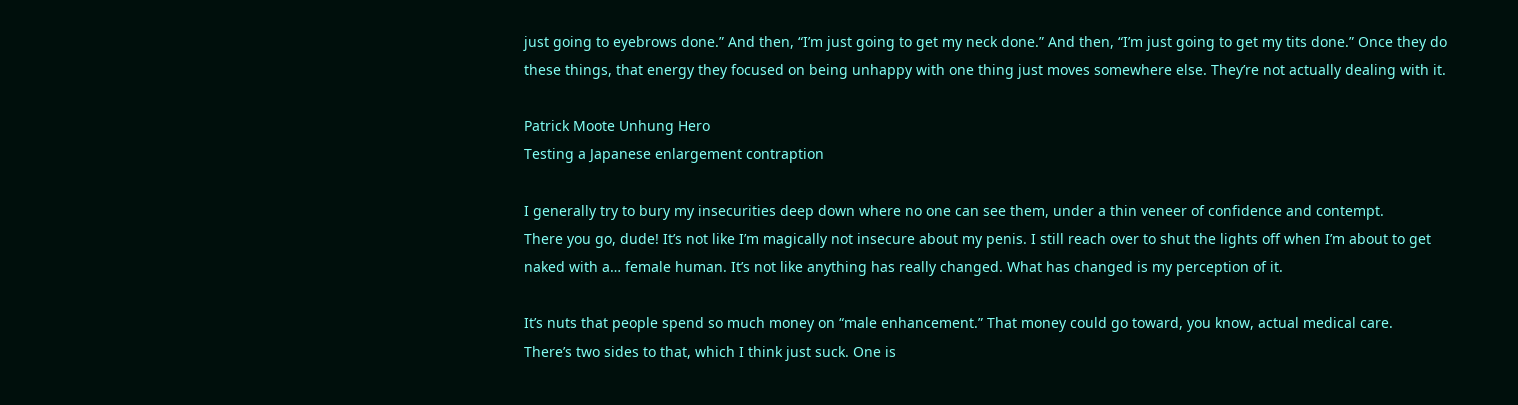just going to eyebrows done.” And then, “I’m just going to get my neck done.” And then, “I’m just going to get my tits done.” Once they do these things, that energy they focused on being unhappy with one thing just moves somewhere else. They’re not actually dealing with it.

Patrick Moote Unhung Hero
Testing a Japanese enlargement contraption

I generally try to bury my insecurities deep down where no one can see them, under a thin veneer of confidence and contempt.
There you go, dude! It’s not like I’m magically not insecure about my penis. I still reach over to shut the lights off when I’m about to get naked with a… female human. It’s not like anything has really changed. What has changed is my perception of it.

It’s nuts that people spend so much money on “male enhancement.” That money could go toward, you know, actual medical care.
There’s two sides to that, which I think just suck. One is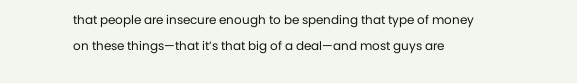that people are insecure enough to be spending that type of money on these things—that it’s that big of a deal—and most guys are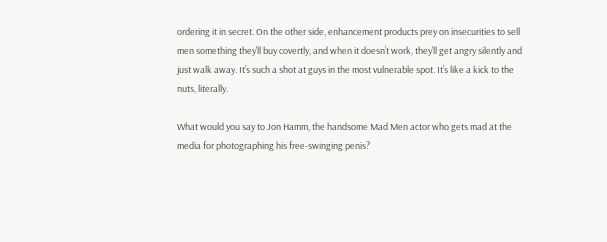ordering it in secret. On the other side, enhancement products prey on insecurities to sell men something they’ll buy covertly, and when it doesn’t work, they’ll get angry silently and just walk away. It’s such a shot at guys in the most vulnerable spot. It’s like a kick to the nuts, literally.

What would you say to Jon Hamm, the handsome Mad Men actor who gets mad at the media for photographing his free-swinging penis?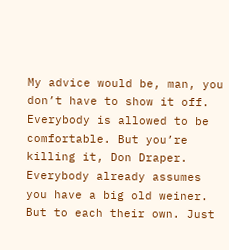My advice would be, man, you don’t have to show it off. Everybody is allowed to be comfortable. But you’re killing it, Don Draper. Everybody already assumes you have a big old weiner. But to each their own. Just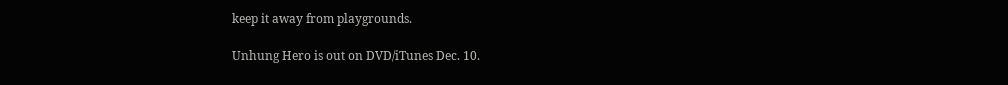keep it away from playgrounds.

Unhung Hero is out on DVD/iTunes Dec. 10.